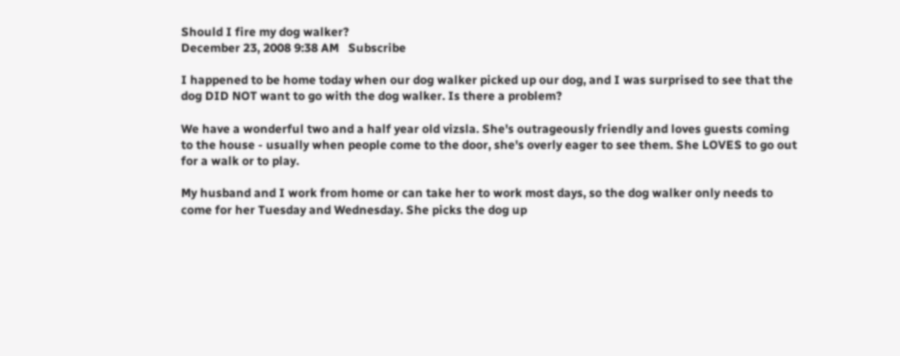Should I fire my dog walker?
December 23, 2008 9:38 AM   Subscribe

I happened to be home today when our dog walker picked up our dog, and I was surprised to see that the dog DID NOT want to go with the dog walker. Is there a problem?

We have a wonderful two and a half year old vizsla. She's outrageously friendly and loves guests coming to the house - usually when people come to the door, she's overly eager to see them. She LOVES to go out for a walk or to play.

My husband and I work from home or can take her to work most days, so the dog walker only needs to come for her Tuesday and Wednesday. She picks the dog up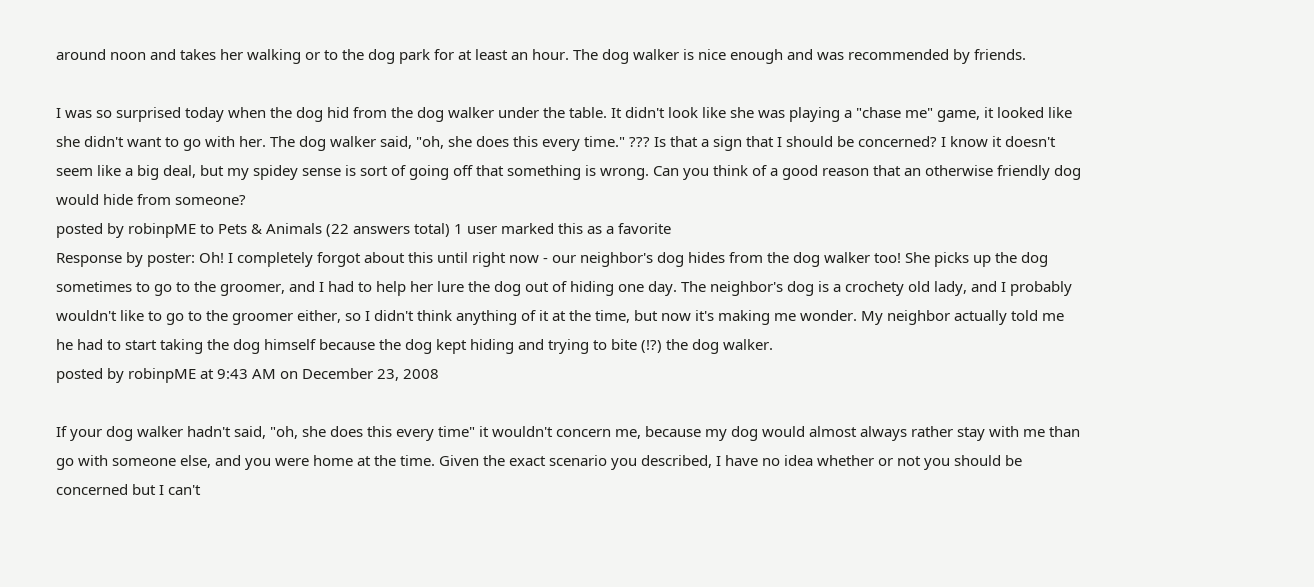around noon and takes her walking or to the dog park for at least an hour. The dog walker is nice enough and was recommended by friends.

I was so surprised today when the dog hid from the dog walker under the table. It didn't look like she was playing a "chase me" game, it looked like she didn't want to go with her. The dog walker said, "oh, she does this every time." ??? Is that a sign that I should be concerned? I know it doesn't seem like a big deal, but my spidey sense is sort of going off that something is wrong. Can you think of a good reason that an otherwise friendly dog would hide from someone?
posted by robinpME to Pets & Animals (22 answers total) 1 user marked this as a favorite
Response by poster: Oh! I completely forgot about this until right now - our neighbor's dog hides from the dog walker too! She picks up the dog sometimes to go to the groomer, and I had to help her lure the dog out of hiding one day. The neighbor's dog is a crochety old lady, and I probably wouldn't like to go to the groomer either, so I didn't think anything of it at the time, but now it's making me wonder. My neighbor actually told me he had to start taking the dog himself because the dog kept hiding and trying to bite (!?) the dog walker.
posted by robinpME at 9:43 AM on December 23, 2008

If your dog walker hadn't said, "oh, she does this every time" it wouldn't concern me, because my dog would almost always rather stay with me than go with someone else, and you were home at the time. Given the exact scenario you described, I have no idea whether or not you should be concerned but I can't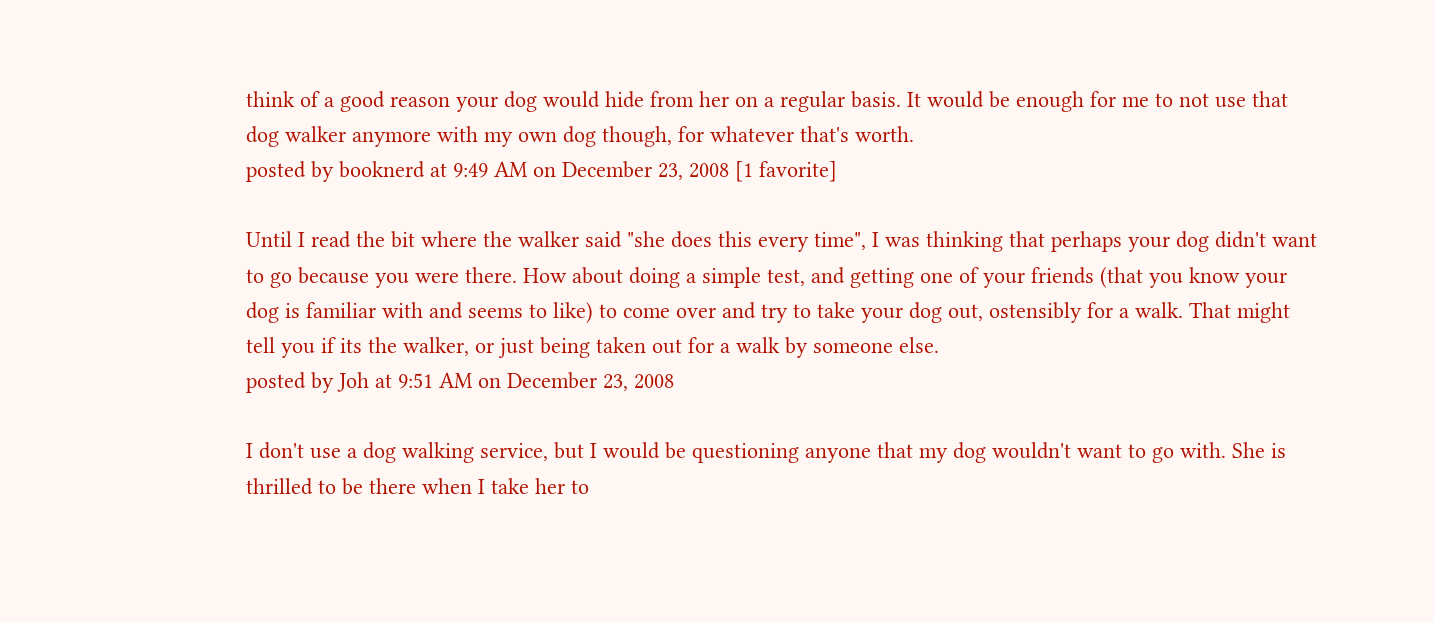think of a good reason your dog would hide from her on a regular basis. It would be enough for me to not use that dog walker anymore with my own dog though, for whatever that's worth.
posted by booknerd at 9:49 AM on December 23, 2008 [1 favorite]

Until I read the bit where the walker said "she does this every time", I was thinking that perhaps your dog didn't want to go because you were there. How about doing a simple test, and getting one of your friends (that you know your dog is familiar with and seems to like) to come over and try to take your dog out, ostensibly for a walk. That might tell you if its the walker, or just being taken out for a walk by someone else.
posted by Joh at 9:51 AM on December 23, 2008

I don't use a dog walking service, but I would be questioning anyone that my dog wouldn't want to go with. She is thrilled to be there when I take her to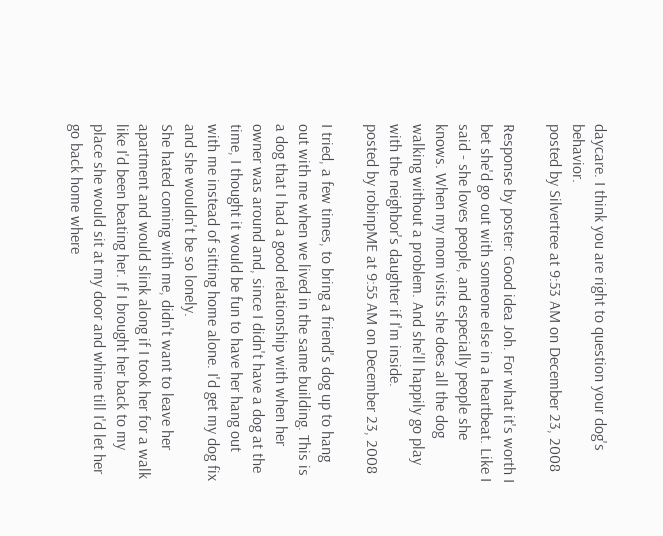daycare. I think you are right to question your dog's behavior.
posted by Silvertree at 9:53 AM on December 23, 2008

Response by poster: Good idea Joh. For what it's worth I bet she'd go out with someone else in a heartbeat. Like I said - she loves people, and especially people she knows. When my mom visits she does all the dog walking without a problem. And she'll happily go play with the neighbor's daughter if I'm inside.
posted by robinpME at 9:55 AM on December 23, 2008

I tried, a few times, to bring a friend's dog up to hang out with me when we lived in the same building. This is a dog that I had a good relationship with when her owner was around and, since I didn't have a dog at the time, I thought it would be fun to have her hang out with me instead of sitting home alone. I'd get my dog fix and she wouldn't be so lonely.
She hated coming with me, didn't want to leave her apartment and would slink along if I took her for a walk like I'd been beating her. If I brought her back to my place she would sit at my door and whine till I'd let her go back home where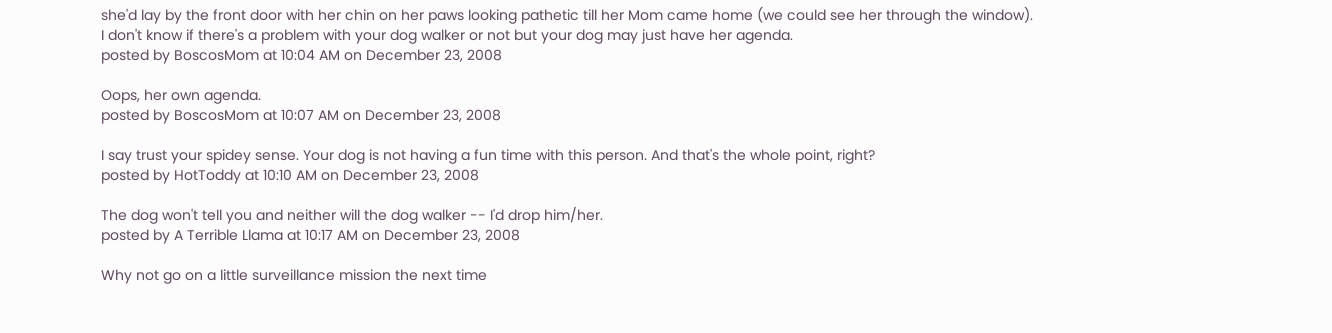she'd lay by the front door with her chin on her paws looking pathetic till her Mom came home (we could see her through the window).
I don't know if there's a problem with your dog walker or not but your dog may just have her agenda.
posted by BoscosMom at 10:04 AM on December 23, 2008

Oops, her own agenda.
posted by BoscosMom at 10:07 AM on December 23, 2008

I say trust your spidey sense. Your dog is not having a fun time with this person. And that's the whole point, right?
posted by HotToddy at 10:10 AM on December 23, 2008

The dog won't tell you and neither will the dog walker -- I'd drop him/her.
posted by A Terrible Llama at 10:17 AM on December 23, 2008

Why not go on a little surveillance mission the next time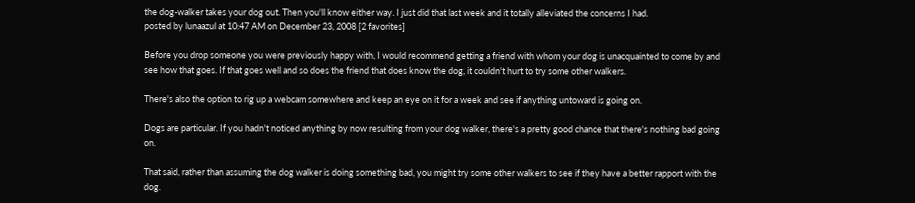the dog-walker takes your dog out. Then you'll know either way. I just did that last week and it totally alleviated the concerns I had.
posted by lunaazul at 10:47 AM on December 23, 2008 [2 favorites]

Before you drop someone you were previously happy with, I would recommend getting a friend with whom your dog is unacquainted to come by and see how that goes. If that goes well and so does the friend that does know the dog, it couldn't hurt to try some other walkers.

There's also the option to rig up a webcam somewhere and keep an eye on it for a week and see if anything untoward is going on.

Dogs are particular. If you hadn't noticed anything by now resulting from your dog walker, there's a pretty good chance that there's nothing bad going on.

That said, rather than assuming the dog walker is doing something bad, you might try some other walkers to see if they have a better rapport with the dog.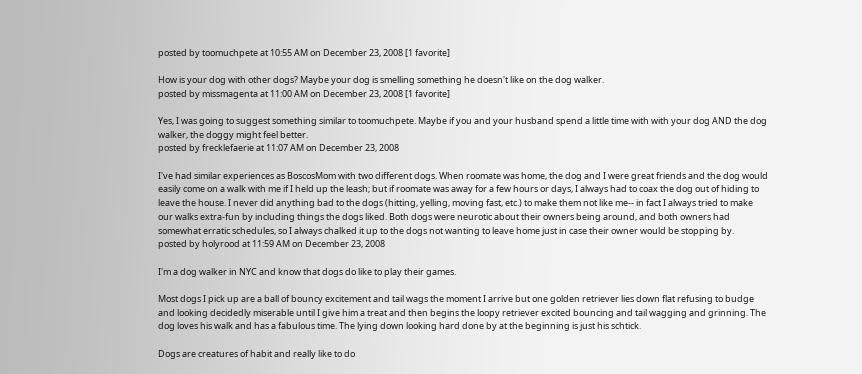posted by toomuchpete at 10:55 AM on December 23, 2008 [1 favorite]

How is your dog with other dogs? Maybe your dog is smelling something he doesn't like on the dog walker.
posted by missmagenta at 11:00 AM on December 23, 2008 [1 favorite]

Yes, I was going to suggest something similar to toomuchpete. Maybe if you and your husband spend a little time with with your dog AND the dog walker, the doggy might feel better.
posted by frecklefaerie at 11:07 AM on December 23, 2008

I've had similar experiences as BoscosMom with two different dogs. When roomate was home, the dog and I were great friends and the dog would easily come on a walk with me if I held up the leash; but if roomate was away for a few hours or days, I always had to coax the dog out of hiding to leave the house. I never did anything bad to the dogs (hitting, yelling, moving fast, etc.) to make them not like me-- in fact I always tried to make our walks extra-fun by including things the dogs liked. Both dogs were neurotic about their owners being around, and both owners had somewhat erratic schedules, so I always chalked it up to the dogs not wanting to leave home just in case their owner would be stopping by.
posted by holyrood at 11:59 AM on December 23, 2008

I'm a dog walker in NYC and know that dogs do like to play their games.

Most dogs I pick up are a ball of bouncy excitement and tail wags the moment I arrive but one golden retriever lies down flat refusing to budge and looking decidedly miserable until I give him a treat and then begins the loopy retriever excited bouncing and tail wagging and grinning. The dog loves his walk and has a fabulous time. The lying down looking hard done by at the beginning is just his schtick.

Dogs are creatures of habit and really like to do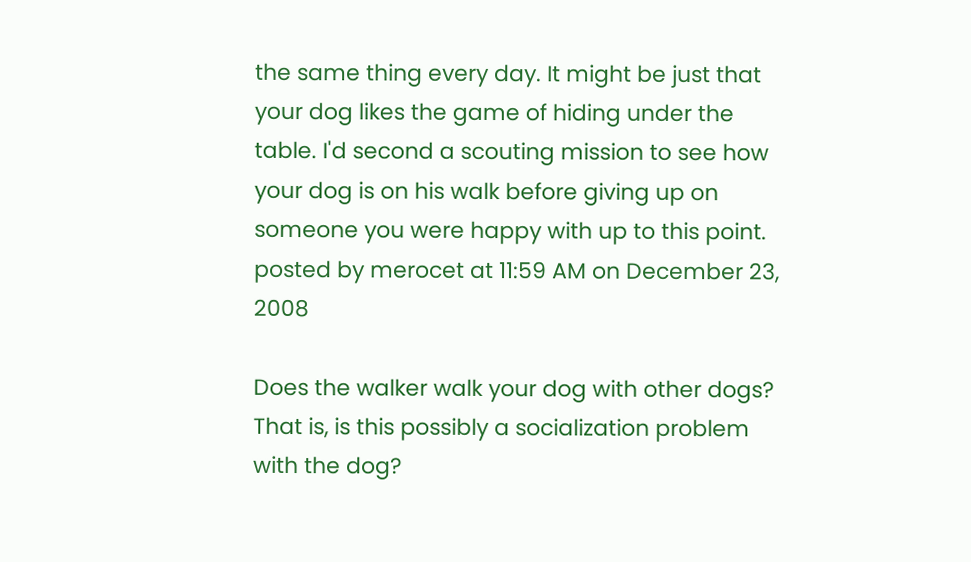the same thing every day. It might be just that your dog likes the game of hiding under the table. I'd second a scouting mission to see how your dog is on his walk before giving up on someone you were happy with up to this point.
posted by merocet at 11:59 AM on December 23, 2008

Does the walker walk your dog with other dogs? That is, is this possibly a socialization problem with the dog?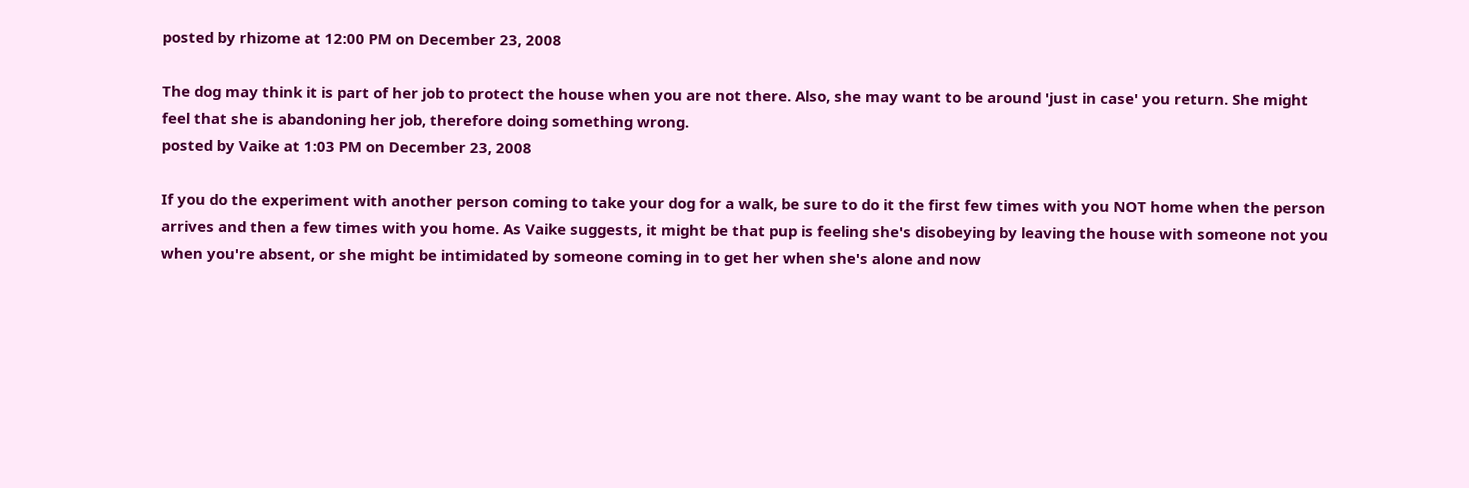posted by rhizome at 12:00 PM on December 23, 2008

The dog may think it is part of her job to protect the house when you are not there. Also, she may want to be around 'just in case' you return. She might feel that she is abandoning her job, therefore doing something wrong.
posted by Vaike at 1:03 PM on December 23, 2008

If you do the experiment with another person coming to take your dog for a walk, be sure to do it the first few times with you NOT home when the person arrives and then a few times with you home. As Vaike suggests, it might be that pup is feeling she's disobeying by leaving the house with someone not you when you're absent, or she might be intimidated by someone coming in to get her when she's alone and now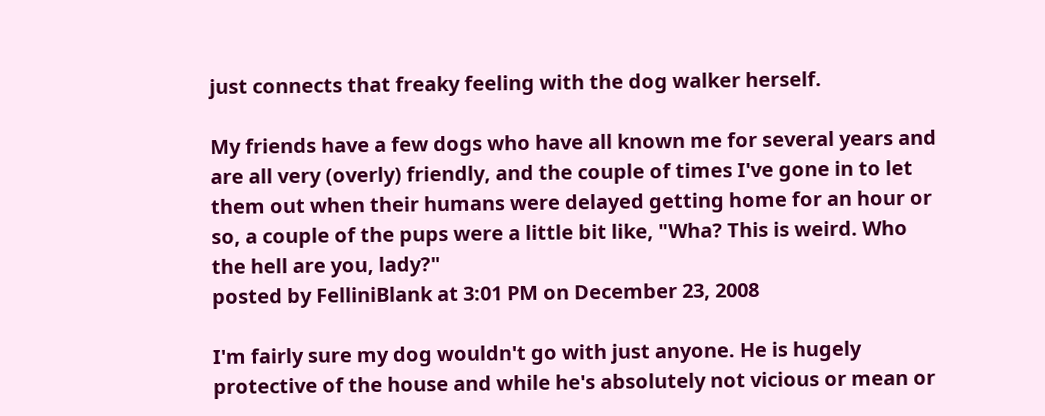just connects that freaky feeling with the dog walker herself.

My friends have a few dogs who have all known me for several years and are all very (overly) friendly, and the couple of times I've gone in to let them out when their humans were delayed getting home for an hour or so, a couple of the pups were a little bit like, "Wha? This is weird. Who the hell are you, lady?"
posted by FelliniBlank at 3:01 PM on December 23, 2008

I'm fairly sure my dog wouldn't go with just anyone. He is hugely protective of the house and while he's absolutely not vicious or mean or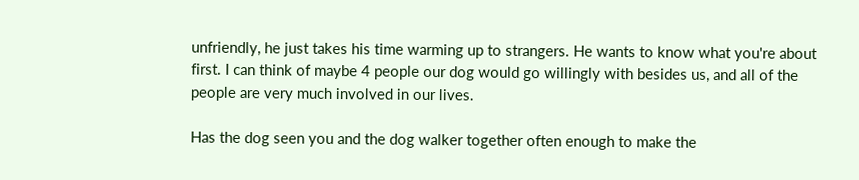unfriendly, he just takes his time warming up to strangers. He wants to know what you're about first. I can think of maybe 4 people our dog would go willingly with besides us, and all of the people are very much involved in our lives.

Has the dog seen you and the dog walker together often enough to make the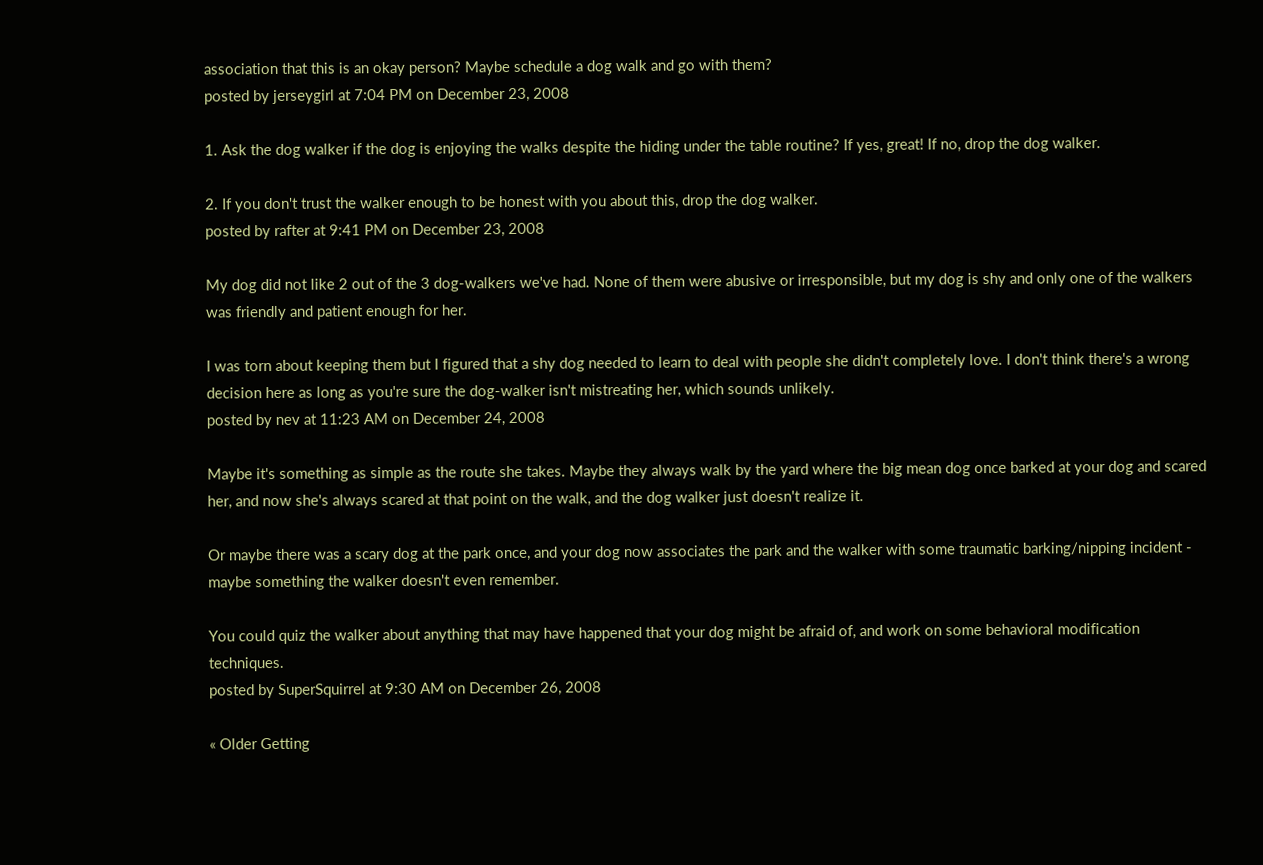association that this is an okay person? Maybe schedule a dog walk and go with them?
posted by jerseygirl at 7:04 PM on December 23, 2008

1. Ask the dog walker if the dog is enjoying the walks despite the hiding under the table routine? If yes, great! If no, drop the dog walker.

2. If you don't trust the walker enough to be honest with you about this, drop the dog walker.
posted by rafter at 9:41 PM on December 23, 2008

My dog did not like 2 out of the 3 dog-walkers we've had. None of them were abusive or irresponsible, but my dog is shy and only one of the walkers was friendly and patient enough for her.

I was torn about keeping them but I figured that a shy dog needed to learn to deal with people she didn't completely love. I don't think there's a wrong decision here as long as you're sure the dog-walker isn't mistreating her, which sounds unlikely.
posted by nev at 11:23 AM on December 24, 2008

Maybe it's something as simple as the route she takes. Maybe they always walk by the yard where the big mean dog once barked at your dog and scared her, and now she's always scared at that point on the walk, and the dog walker just doesn't realize it.

Or maybe there was a scary dog at the park once, and your dog now associates the park and the walker with some traumatic barking/nipping incident - maybe something the walker doesn't even remember.

You could quiz the walker about anything that may have happened that your dog might be afraid of, and work on some behavioral modification techniques.
posted by SuperSquirrel at 9:30 AM on December 26, 2008

« Older Getting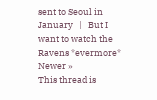sent to Seoul in January   |   But I want to watch the Ravens *evermore* Newer »
This thread is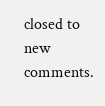closed to new comments.